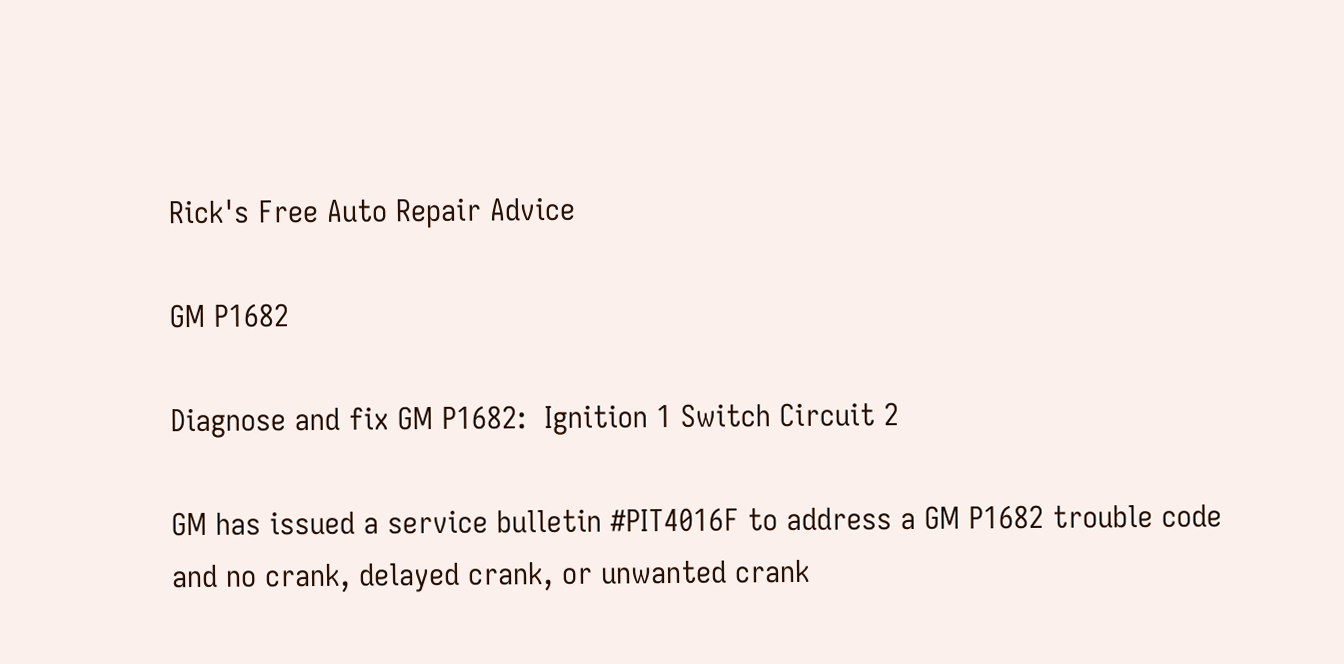Rick's Free Auto Repair Advice

GM P1682

Diagnose and fix GM P1682:  Ignition 1 Switch Circuit 2

GM has issued a service bulletin #PIT4016F to address a GM P1682 trouble code and no crank, delayed crank, or unwanted crank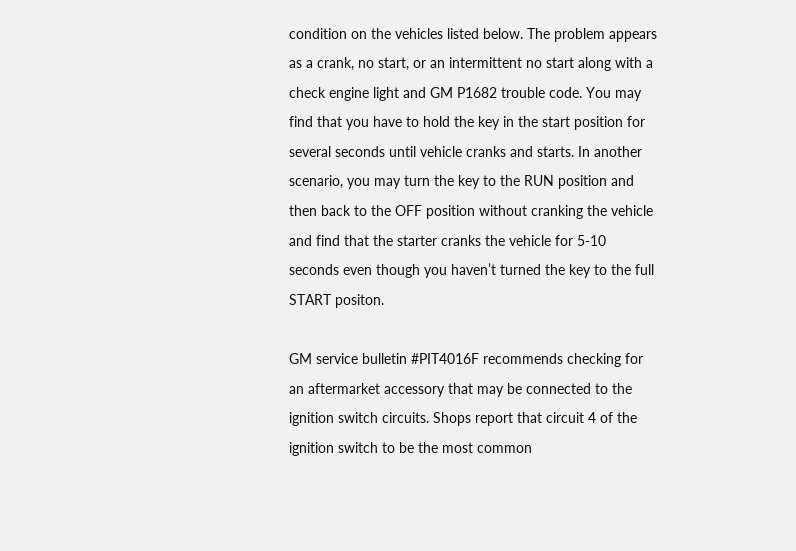condition on the vehicles listed below. The problem appears as a crank, no start, or an intermittent no start along with a check engine light and GM P1682 trouble code. You may find that you have to hold the key in the start position for several seconds until vehicle cranks and starts. In another scenario, you may turn the key to the RUN position and then back to the OFF position without cranking the vehicle and find that the starter cranks the vehicle for 5-10 seconds even though you haven’t turned the key to the full START positon.

GM service bulletin #PIT4016F recommends checking for an aftermarket accessory that may be connected to the ignition switch circuits. Shops report that circuit 4 of the ignition switch to be the most common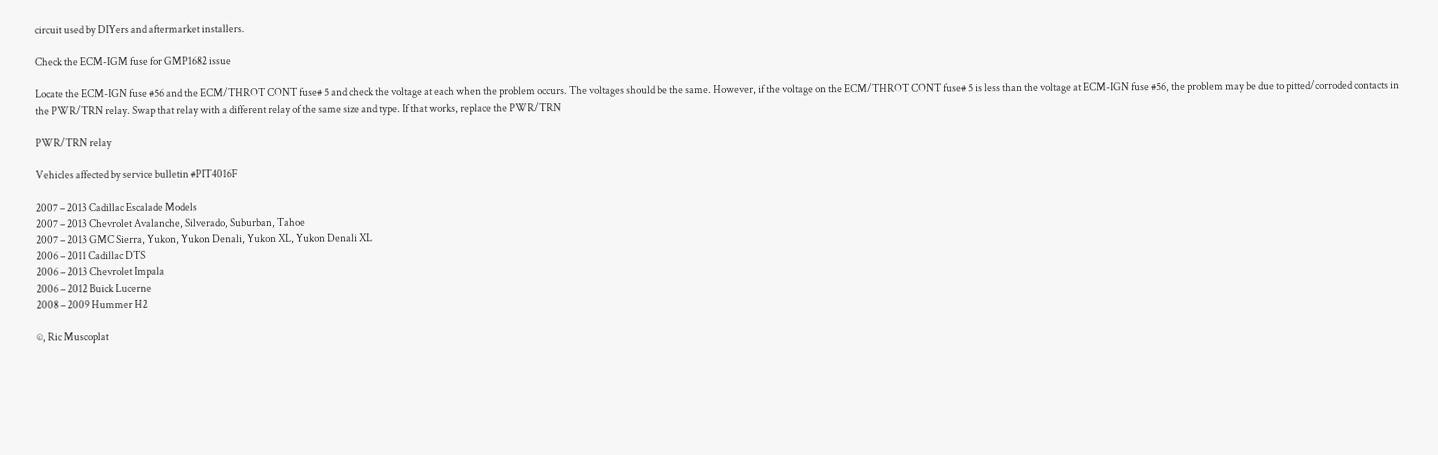circuit used by DIYers and aftermarket installers.

Check the ECM-IGM fuse for GMP1682 issue

Locate the ECM-IGN fuse #56 and the ECM/THROT CONT fuse# 5 and check the voltage at each when the problem occurs. The voltages should be the same. However, if the voltage on the ECM/THROT CONT fuse# 5 is less than the voltage at ECM-IGN fuse #56, the problem may be due to pitted/corroded contacts in the PWR/TRN relay. Swap that relay with a different relay of the same size and type. If that works, replace the PWR/TRN

PWR/TRN relay

Vehicles affected by service bulletin #PIT4016F

2007 – 2013 Cadillac Escalade Models
2007 – 2013 Chevrolet Avalanche, Silverado, Suburban, Tahoe
2007 – 2013 GMC Sierra, Yukon, Yukon Denali, Yukon XL, Yukon Denali XL
2006 – 2011 Cadillac DTS
2006 – 2013 Chevrolet Impala
2006 – 2012 Buick Lucerne
2008 – 2009 Hummer H2

©, Ric Muscoplat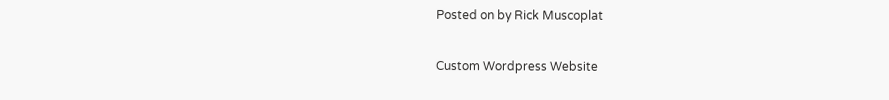Posted on by Rick Muscoplat

Custom Wordpress Website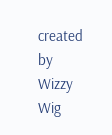created by Wizzy Wig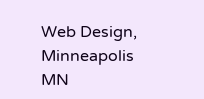Web Design, Minneapolis MN